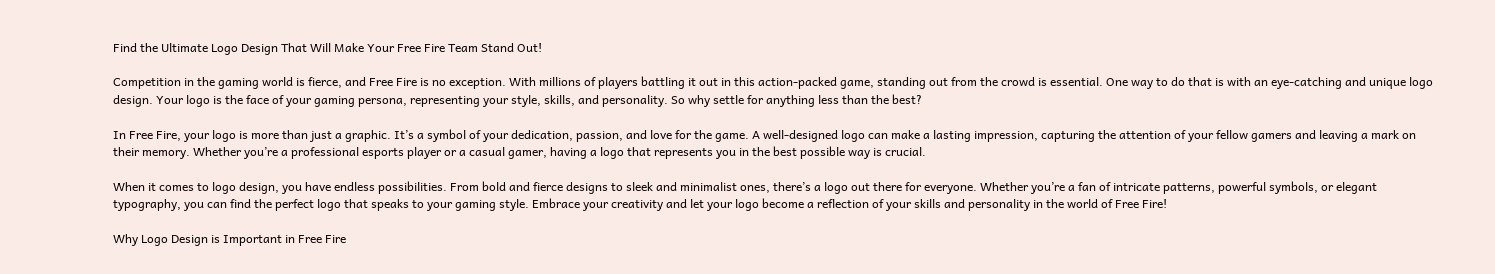Find the Ultimate Logo Design That Will Make Your Free Fire Team Stand Out!

Competition in the gaming world is fierce, and Free Fire is no exception. With millions of players battling it out in this action-packed game, standing out from the crowd is essential. One way to do that is with an eye-catching and unique logo design. Your logo is the face of your gaming persona, representing your style, skills, and personality. So why settle for anything less than the best?

In Free Fire, your logo is more than just a graphic. It’s a symbol of your dedication, passion, and love for the game. A well-designed logo can make a lasting impression, capturing the attention of your fellow gamers and leaving a mark on their memory. Whether you’re a professional esports player or a casual gamer, having a logo that represents you in the best possible way is crucial.

When it comes to logo design, you have endless possibilities. From bold and fierce designs to sleek and minimalist ones, there’s a logo out there for everyone. Whether you’re a fan of intricate patterns, powerful symbols, or elegant typography, you can find the perfect logo that speaks to your gaming style. Embrace your creativity and let your logo become a reflection of your skills and personality in the world of Free Fire!

Why Logo Design is Important in Free Fire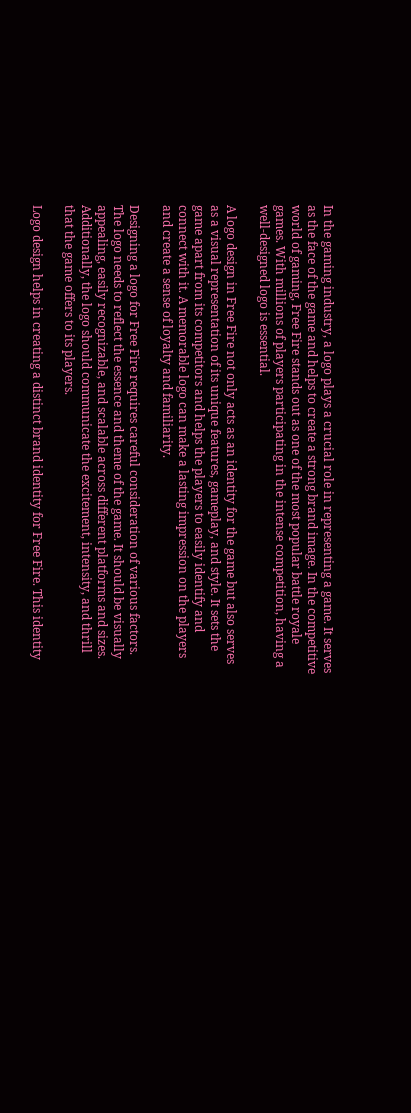In the gaming industry, a logo plays a crucial role in representing a game. It serves as the face of the game and helps to create a strong brand image. In the competitive world of gaming, Free Fire stands out as one of the most popular battle royale games. With millions of players participating in the intense competition, having a well-designed logo is essential.

A logo design in Free Fire not only acts as an identity for the game but also serves as a visual representation of its unique features, gameplay, and style. It sets the game apart from its competitors and helps the players to easily identify and connect with it. A memorable logo can make a lasting impression on the players and create a sense of loyalty and familiarity.

Designing a logo for Free Fire requires careful consideration of various factors. The logo needs to reflect the essence and theme of the game. It should be visually appealing, easily recognizable, and scalable across different platforms and sizes. Additionally, the logo should communicate the excitement, intensity, and thrill that the game offers to its players.

Logo design helps in creating a distinct brand identity for Free Fire. This identity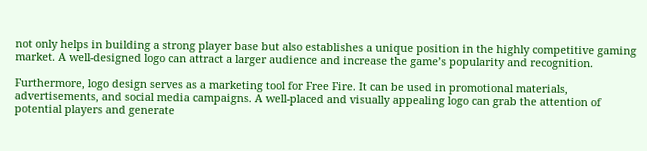not only helps in building a strong player base but also establishes a unique position in the highly competitive gaming market. A well-designed logo can attract a larger audience and increase the game’s popularity and recognition.

Furthermore, logo design serves as a marketing tool for Free Fire. It can be used in promotional materials, advertisements, and social media campaigns. A well-placed and visually appealing logo can grab the attention of potential players and generate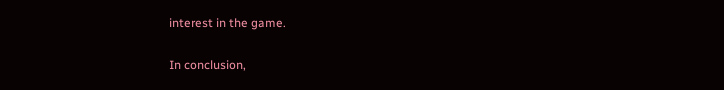interest in the game.

In conclusion,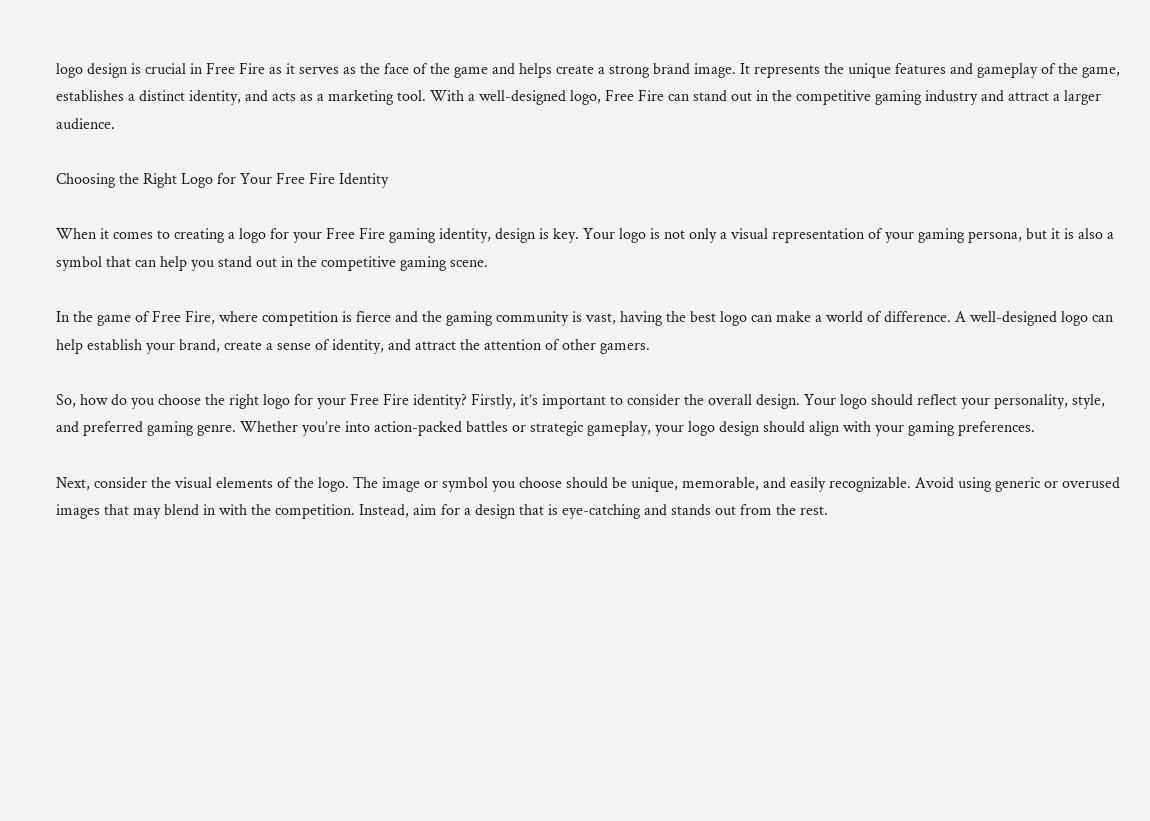logo design is crucial in Free Fire as it serves as the face of the game and helps create a strong brand image. It represents the unique features and gameplay of the game, establishes a distinct identity, and acts as a marketing tool. With a well-designed logo, Free Fire can stand out in the competitive gaming industry and attract a larger audience.

Choosing the Right Logo for Your Free Fire Identity

When it comes to creating a logo for your Free Fire gaming identity, design is key. Your logo is not only a visual representation of your gaming persona, but it is also a symbol that can help you stand out in the competitive gaming scene.

In the game of Free Fire, where competition is fierce and the gaming community is vast, having the best logo can make a world of difference. A well-designed logo can help establish your brand, create a sense of identity, and attract the attention of other gamers.

So, how do you choose the right logo for your Free Fire identity? Firstly, it’s important to consider the overall design. Your logo should reflect your personality, style, and preferred gaming genre. Whether you’re into action-packed battles or strategic gameplay, your logo design should align with your gaming preferences.

Next, consider the visual elements of the logo. The image or symbol you choose should be unique, memorable, and easily recognizable. Avoid using generic or overused images that may blend in with the competition. Instead, aim for a design that is eye-catching and stands out from the rest.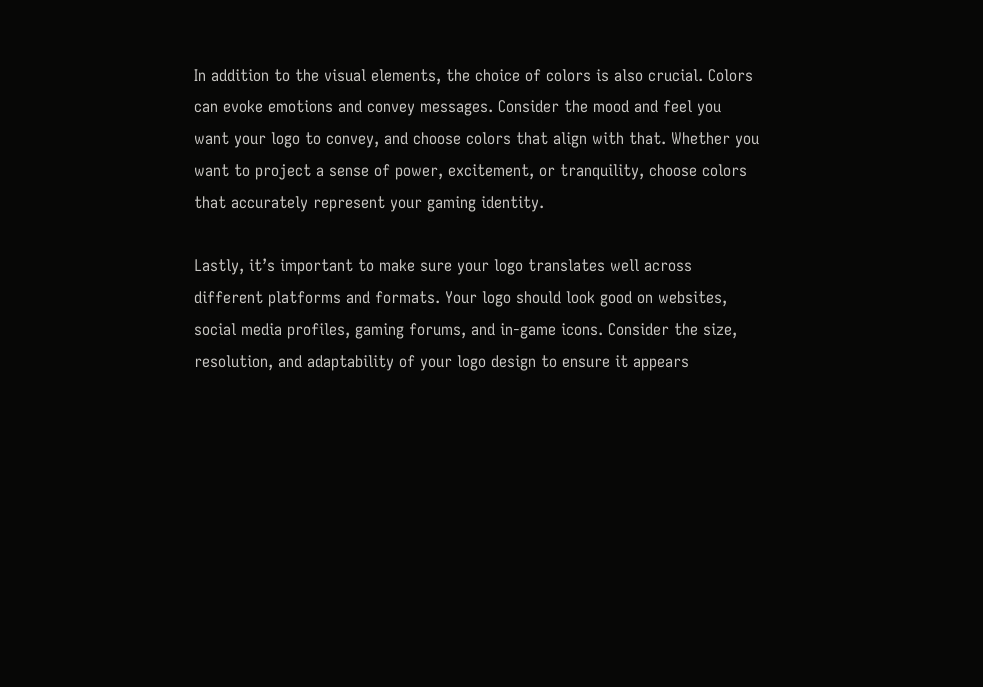In addition to the visual elements, the choice of colors is also crucial. Colors can evoke emotions and convey messages. Consider the mood and feel you want your logo to convey, and choose colors that align with that. Whether you want to project a sense of power, excitement, or tranquility, choose colors that accurately represent your gaming identity.

Lastly, it’s important to make sure your logo translates well across different platforms and formats. Your logo should look good on websites, social media profiles, gaming forums, and in-game icons. Consider the size, resolution, and adaptability of your logo design to ensure it appears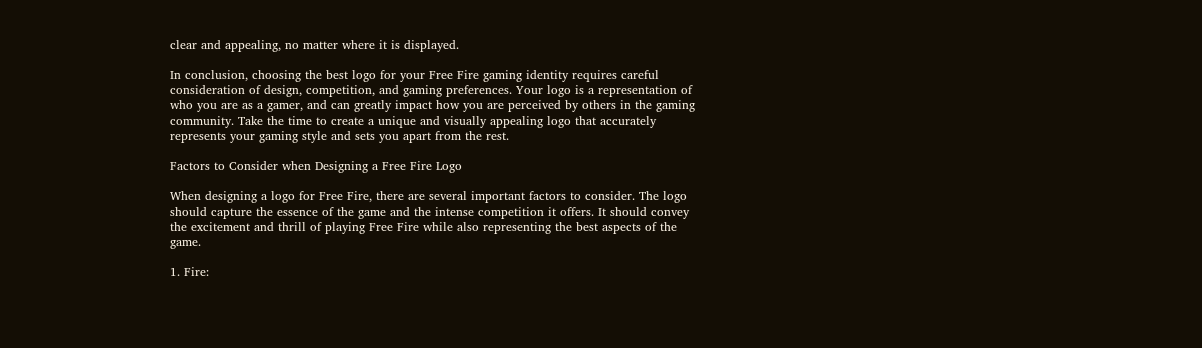clear and appealing, no matter where it is displayed.

In conclusion, choosing the best logo for your Free Fire gaming identity requires careful consideration of design, competition, and gaming preferences. Your logo is a representation of who you are as a gamer, and can greatly impact how you are perceived by others in the gaming community. Take the time to create a unique and visually appealing logo that accurately represents your gaming style and sets you apart from the rest.

Factors to Consider when Designing a Free Fire Logo

When designing a logo for Free Fire, there are several important factors to consider. The logo should capture the essence of the game and the intense competition it offers. It should convey the excitement and thrill of playing Free Fire while also representing the best aspects of the game.

1. Fire: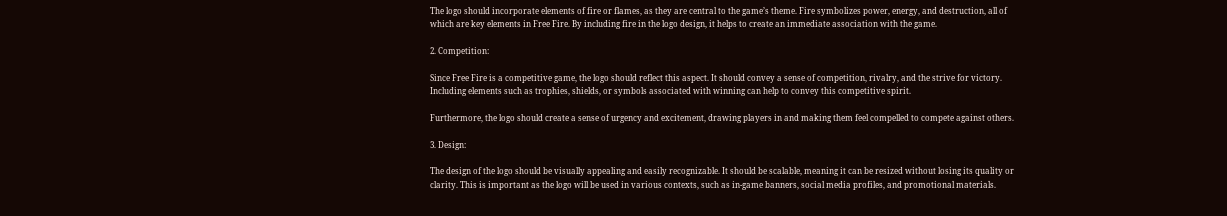The logo should incorporate elements of fire or flames, as they are central to the game’s theme. Fire symbolizes power, energy, and destruction, all of which are key elements in Free Fire. By including fire in the logo design, it helps to create an immediate association with the game.

2. Competition:

Since Free Fire is a competitive game, the logo should reflect this aspect. It should convey a sense of competition, rivalry, and the strive for victory. Including elements such as trophies, shields, or symbols associated with winning can help to convey this competitive spirit.

Furthermore, the logo should create a sense of urgency and excitement, drawing players in and making them feel compelled to compete against others.

3. Design:

The design of the logo should be visually appealing and easily recognizable. It should be scalable, meaning it can be resized without losing its quality or clarity. This is important as the logo will be used in various contexts, such as in-game banners, social media profiles, and promotional materials.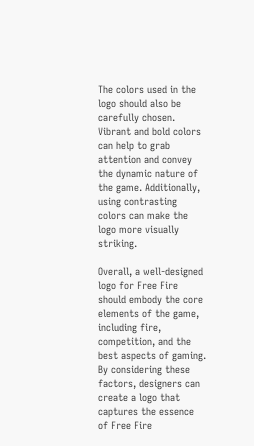The colors used in the logo should also be carefully chosen. Vibrant and bold colors can help to grab attention and convey the dynamic nature of the game. Additionally, using contrasting colors can make the logo more visually striking.

Overall, a well-designed logo for Free Fire should embody the core elements of the game, including fire, competition, and the best aspects of gaming. By considering these factors, designers can create a logo that captures the essence of Free Fire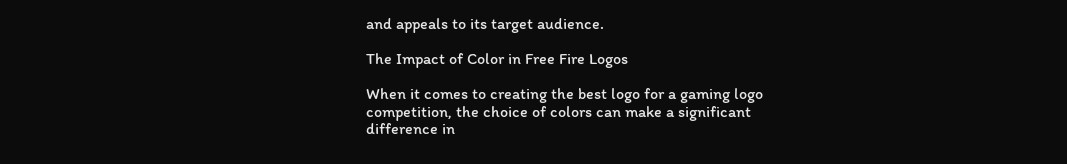and appeals to its target audience.

The Impact of Color in Free Fire Logos

When it comes to creating the best logo for a gaming logo competition, the choice of colors can make a significant difference in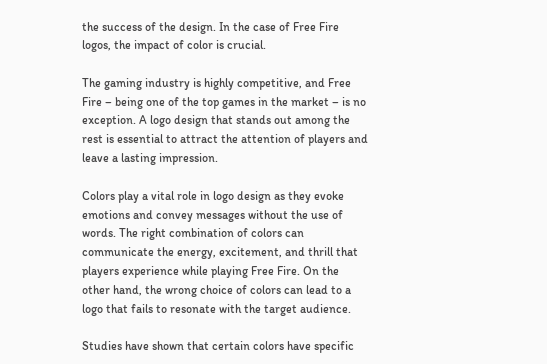the success of the design. In the case of Free Fire logos, the impact of color is crucial.

The gaming industry is highly competitive, and Free Fire – being one of the top games in the market – is no exception. A logo design that stands out among the rest is essential to attract the attention of players and leave a lasting impression.

Colors play a vital role in logo design as they evoke emotions and convey messages without the use of words. The right combination of colors can communicate the energy, excitement, and thrill that players experience while playing Free Fire. On the other hand, the wrong choice of colors can lead to a logo that fails to resonate with the target audience.

Studies have shown that certain colors have specific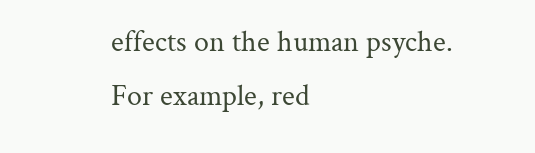effects on the human psyche. For example, red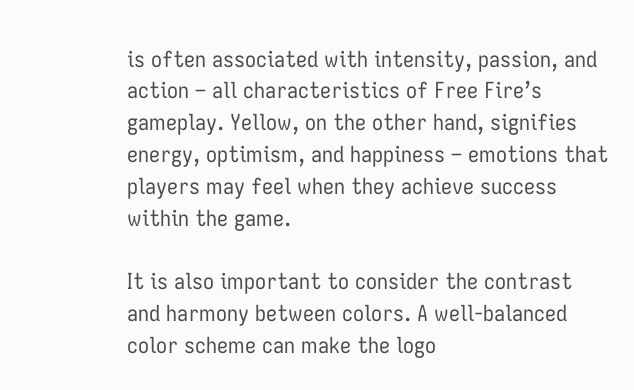is often associated with intensity, passion, and action – all characteristics of Free Fire’s gameplay. Yellow, on the other hand, signifies energy, optimism, and happiness – emotions that players may feel when they achieve success within the game.

It is also important to consider the contrast and harmony between colors. A well-balanced color scheme can make the logo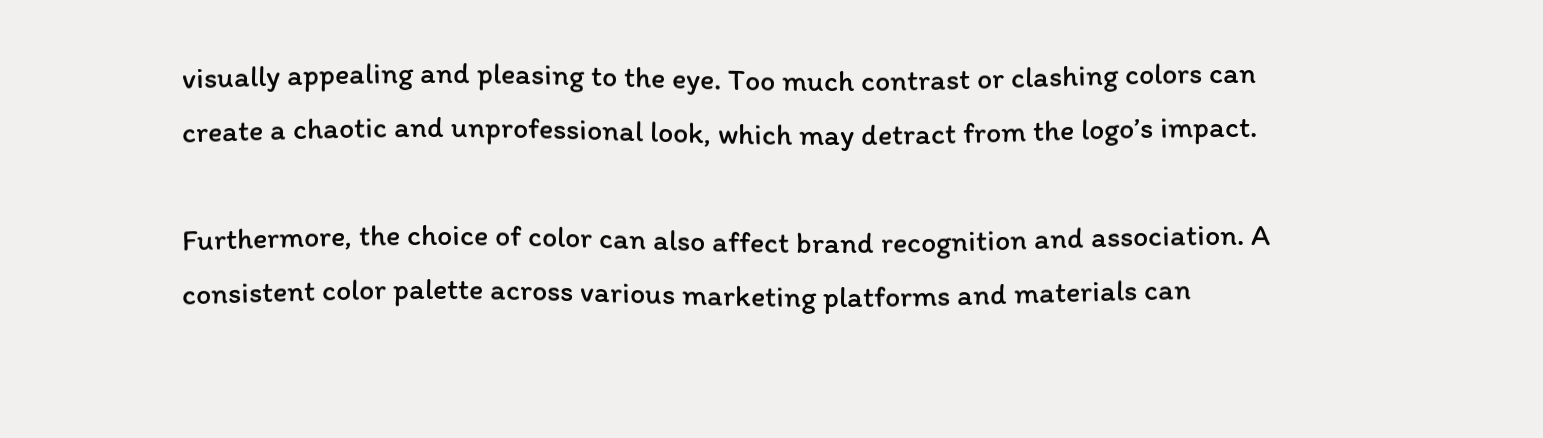visually appealing and pleasing to the eye. Too much contrast or clashing colors can create a chaotic and unprofessional look, which may detract from the logo’s impact.

Furthermore, the choice of color can also affect brand recognition and association. A consistent color palette across various marketing platforms and materials can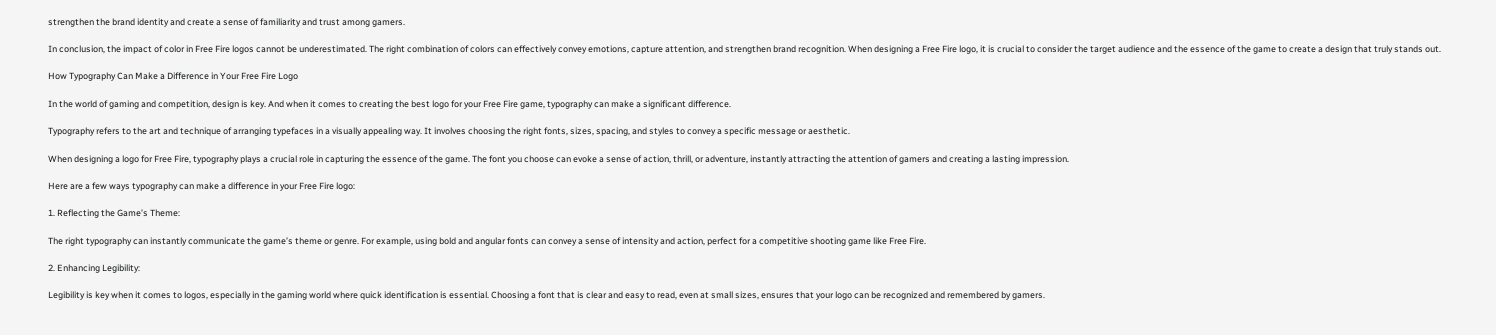strengthen the brand identity and create a sense of familiarity and trust among gamers.

In conclusion, the impact of color in Free Fire logos cannot be underestimated. The right combination of colors can effectively convey emotions, capture attention, and strengthen brand recognition. When designing a Free Fire logo, it is crucial to consider the target audience and the essence of the game to create a design that truly stands out.

How Typography Can Make a Difference in Your Free Fire Logo

In the world of gaming and competition, design is key. And when it comes to creating the best logo for your Free Fire game, typography can make a significant difference.

Typography refers to the art and technique of arranging typefaces in a visually appealing way. It involves choosing the right fonts, sizes, spacing, and styles to convey a specific message or aesthetic.

When designing a logo for Free Fire, typography plays a crucial role in capturing the essence of the game. The font you choose can evoke a sense of action, thrill, or adventure, instantly attracting the attention of gamers and creating a lasting impression.

Here are a few ways typography can make a difference in your Free Fire logo:

1. Reflecting the Game’s Theme:

The right typography can instantly communicate the game’s theme or genre. For example, using bold and angular fonts can convey a sense of intensity and action, perfect for a competitive shooting game like Free Fire.

2. Enhancing Legibility:

Legibility is key when it comes to logos, especially in the gaming world where quick identification is essential. Choosing a font that is clear and easy to read, even at small sizes, ensures that your logo can be recognized and remembered by gamers.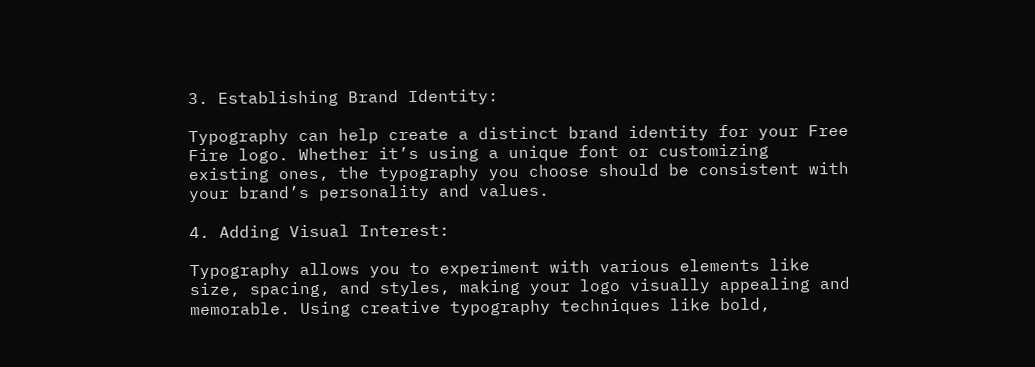3. Establishing Brand Identity:

Typography can help create a distinct brand identity for your Free Fire logo. Whether it’s using a unique font or customizing existing ones, the typography you choose should be consistent with your brand’s personality and values.

4. Adding Visual Interest:

Typography allows you to experiment with various elements like size, spacing, and styles, making your logo visually appealing and memorable. Using creative typography techniques like bold,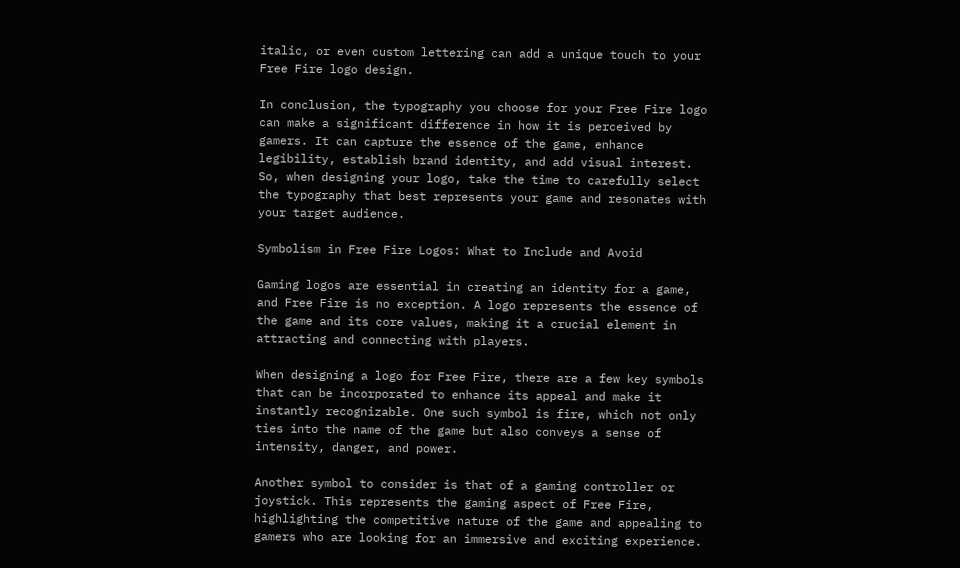italic, or even custom lettering can add a unique touch to your Free Fire logo design.

In conclusion, the typography you choose for your Free Fire logo can make a significant difference in how it is perceived by gamers. It can capture the essence of the game, enhance legibility, establish brand identity, and add visual interest. So, when designing your logo, take the time to carefully select the typography that best represents your game and resonates with your target audience.

Symbolism in Free Fire Logos: What to Include and Avoid

Gaming logos are essential in creating an identity for a game, and Free Fire is no exception. A logo represents the essence of the game and its core values, making it a crucial element in attracting and connecting with players.

When designing a logo for Free Fire, there are a few key symbols that can be incorporated to enhance its appeal and make it instantly recognizable. One such symbol is fire, which not only ties into the name of the game but also conveys a sense of intensity, danger, and power.

Another symbol to consider is that of a gaming controller or joystick. This represents the gaming aspect of Free Fire, highlighting the competitive nature of the game and appealing to gamers who are looking for an immersive and exciting experience.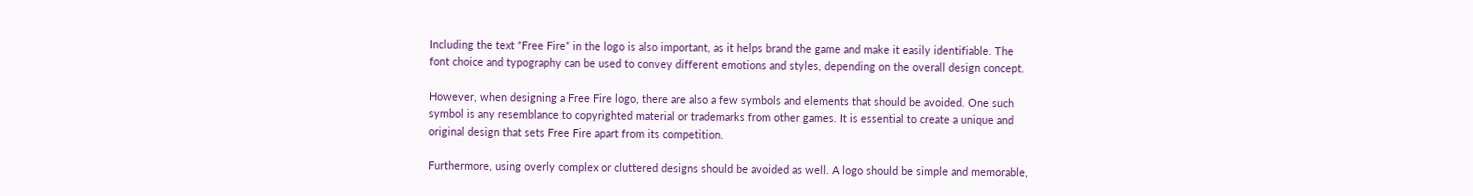Including the text “Free Fire” in the logo is also important, as it helps brand the game and make it easily identifiable. The font choice and typography can be used to convey different emotions and styles, depending on the overall design concept.

However, when designing a Free Fire logo, there are also a few symbols and elements that should be avoided. One such symbol is any resemblance to copyrighted material or trademarks from other games. It is essential to create a unique and original design that sets Free Fire apart from its competition.

Furthermore, using overly complex or cluttered designs should be avoided as well. A logo should be simple and memorable,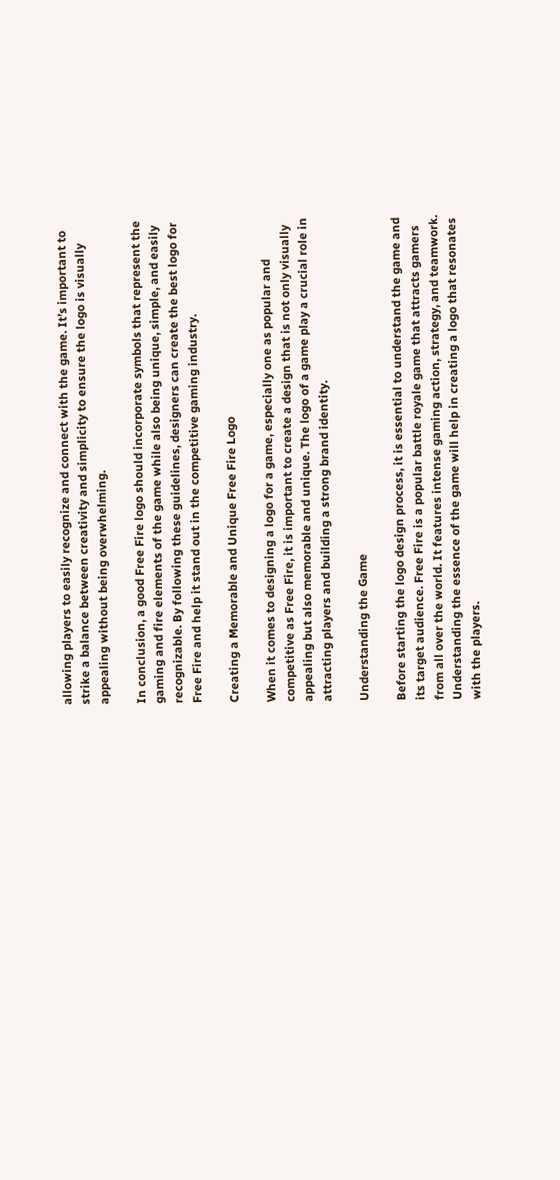allowing players to easily recognize and connect with the game. It’s important to strike a balance between creativity and simplicity to ensure the logo is visually appealing without being overwhelming.

In conclusion, a good Free Fire logo should incorporate symbols that represent the gaming and fire elements of the game while also being unique, simple, and easily recognizable. By following these guidelines, designers can create the best logo for Free Fire and help it stand out in the competitive gaming industry.

Creating a Memorable and Unique Free Fire Logo

When it comes to designing a logo for a game, especially one as popular and competitive as Free Fire, it is important to create a design that is not only visually appealing but also memorable and unique. The logo of a game play a crucial role in attracting players and building a strong brand identity.

Understanding the Game

Before starting the logo design process, it is essential to understand the game and its target audience. Free Fire is a popular battle royale game that attracts gamers from all over the world. It features intense gaming action, strategy, and teamwork. Understanding the essence of the game will help in creating a logo that resonates with the players.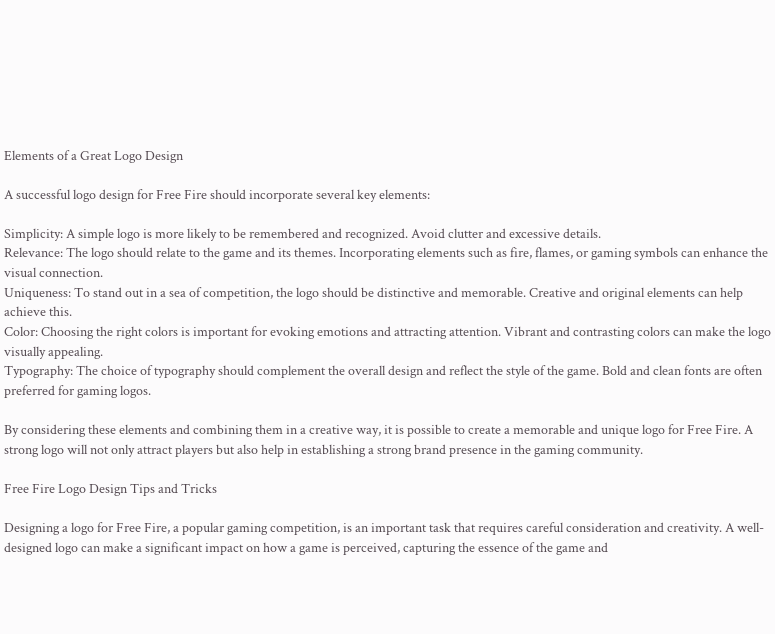Elements of a Great Logo Design

A successful logo design for Free Fire should incorporate several key elements:

Simplicity: A simple logo is more likely to be remembered and recognized. Avoid clutter and excessive details.
Relevance: The logo should relate to the game and its themes. Incorporating elements such as fire, flames, or gaming symbols can enhance the visual connection.
Uniqueness: To stand out in a sea of competition, the logo should be distinctive and memorable. Creative and original elements can help achieve this.
Color: Choosing the right colors is important for evoking emotions and attracting attention. Vibrant and contrasting colors can make the logo visually appealing.
Typography: The choice of typography should complement the overall design and reflect the style of the game. Bold and clean fonts are often preferred for gaming logos.

By considering these elements and combining them in a creative way, it is possible to create a memorable and unique logo for Free Fire. A strong logo will not only attract players but also help in establishing a strong brand presence in the gaming community.

Free Fire Logo Design Tips and Tricks

Designing a logo for Free Fire, a popular gaming competition, is an important task that requires careful consideration and creativity. A well-designed logo can make a significant impact on how a game is perceived, capturing the essence of the game and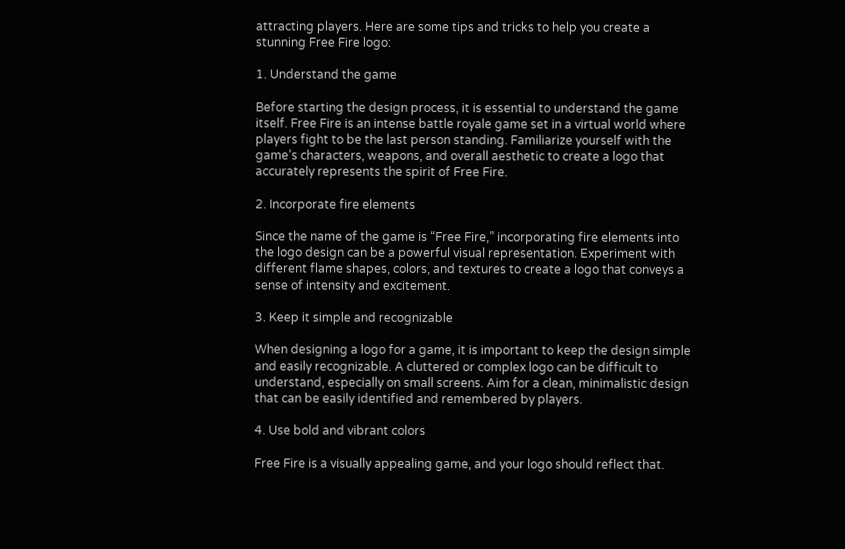attracting players. Here are some tips and tricks to help you create a stunning Free Fire logo:

1. Understand the game

Before starting the design process, it is essential to understand the game itself. Free Fire is an intense battle royale game set in a virtual world where players fight to be the last person standing. Familiarize yourself with the game’s characters, weapons, and overall aesthetic to create a logo that accurately represents the spirit of Free Fire.

2. Incorporate fire elements

Since the name of the game is “Free Fire,” incorporating fire elements into the logo design can be a powerful visual representation. Experiment with different flame shapes, colors, and textures to create a logo that conveys a sense of intensity and excitement.

3. Keep it simple and recognizable

When designing a logo for a game, it is important to keep the design simple and easily recognizable. A cluttered or complex logo can be difficult to understand, especially on small screens. Aim for a clean, minimalistic design that can be easily identified and remembered by players.

4. Use bold and vibrant colors

Free Fire is a visually appealing game, and your logo should reflect that.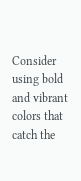Consider using bold and vibrant colors that catch the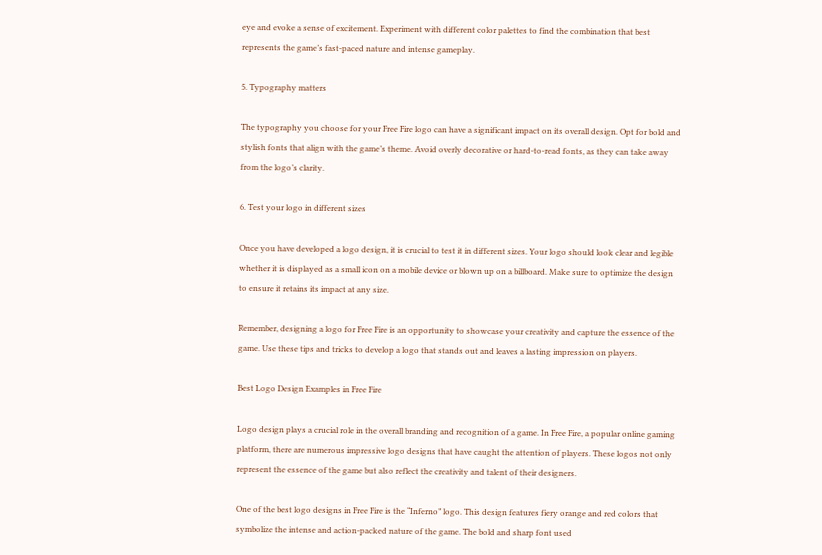eye and evoke a sense of excitement. Experiment with different color palettes to find the combination that best represents the game’s fast-paced nature and intense gameplay.

5. Typography matters

The typography you choose for your Free Fire logo can have a significant impact on its overall design. Opt for bold and stylish fonts that align with the game’s theme. Avoid overly decorative or hard-to-read fonts, as they can take away from the logo’s clarity.

6. Test your logo in different sizes

Once you have developed a logo design, it is crucial to test it in different sizes. Your logo should look clear and legible whether it is displayed as a small icon on a mobile device or blown up on a billboard. Make sure to optimize the design to ensure it retains its impact at any size.

Remember, designing a logo for Free Fire is an opportunity to showcase your creativity and capture the essence of the game. Use these tips and tricks to develop a logo that stands out and leaves a lasting impression on players.

Best Logo Design Examples in Free Fire

Logo design plays a crucial role in the overall branding and recognition of a game. In Free Fire, a popular online gaming platform, there are numerous impressive logo designs that have caught the attention of players. These logos not only represent the essence of the game but also reflect the creativity and talent of their designers.

One of the best logo designs in Free Fire is the “Inferno” logo. This design features fiery orange and red colors that symbolize the intense and action-packed nature of the game. The bold and sharp font used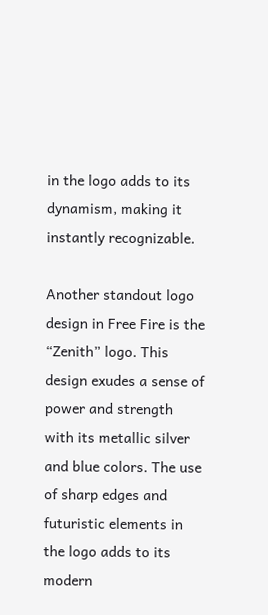in the logo adds to its dynamism, making it instantly recognizable.

Another standout logo design in Free Fire is the “Zenith” logo. This design exudes a sense of power and strength with its metallic silver and blue colors. The use of sharp edges and futuristic elements in the logo adds to its modern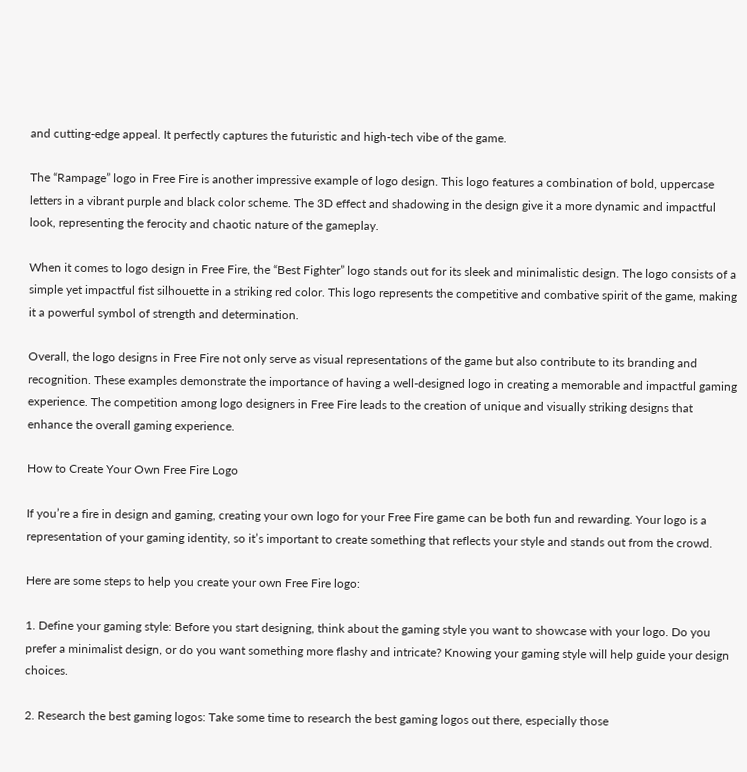and cutting-edge appeal. It perfectly captures the futuristic and high-tech vibe of the game.

The “Rampage” logo in Free Fire is another impressive example of logo design. This logo features a combination of bold, uppercase letters in a vibrant purple and black color scheme. The 3D effect and shadowing in the design give it a more dynamic and impactful look, representing the ferocity and chaotic nature of the gameplay.

When it comes to logo design in Free Fire, the “Best Fighter” logo stands out for its sleek and minimalistic design. The logo consists of a simple yet impactful fist silhouette in a striking red color. This logo represents the competitive and combative spirit of the game, making it a powerful symbol of strength and determination.

Overall, the logo designs in Free Fire not only serve as visual representations of the game but also contribute to its branding and recognition. These examples demonstrate the importance of having a well-designed logo in creating a memorable and impactful gaming experience. The competition among logo designers in Free Fire leads to the creation of unique and visually striking designs that enhance the overall gaming experience.

How to Create Your Own Free Fire Logo

If you’re a fire in design and gaming, creating your own logo for your Free Fire game can be both fun and rewarding. Your logo is a representation of your gaming identity, so it’s important to create something that reflects your style and stands out from the crowd.

Here are some steps to help you create your own Free Fire logo:

1. Define your gaming style: Before you start designing, think about the gaming style you want to showcase with your logo. Do you prefer a minimalist design, or do you want something more flashy and intricate? Knowing your gaming style will help guide your design choices.

2. Research the best gaming logos: Take some time to research the best gaming logos out there, especially those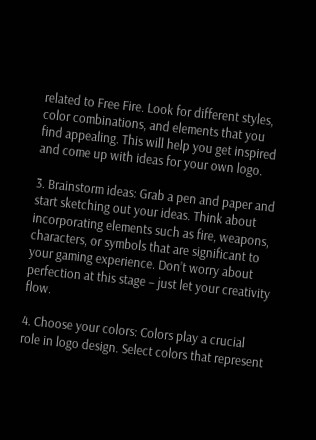related to Free Fire. Look for different styles, color combinations, and elements that you find appealing. This will help you get inspired and come up with ideas for your own logo.

3. Brainstorm ideas: Grab a pen and paper and start sketching out your ideas. Think about incorporating elements such as fire, weapons, characters, or symbols that are significant to your gaming experience. Don’t worry about perfection at this stage – just let your creativity flow.

4. Choose your colors: Colors play a crucial role in logo design. Select colors that represent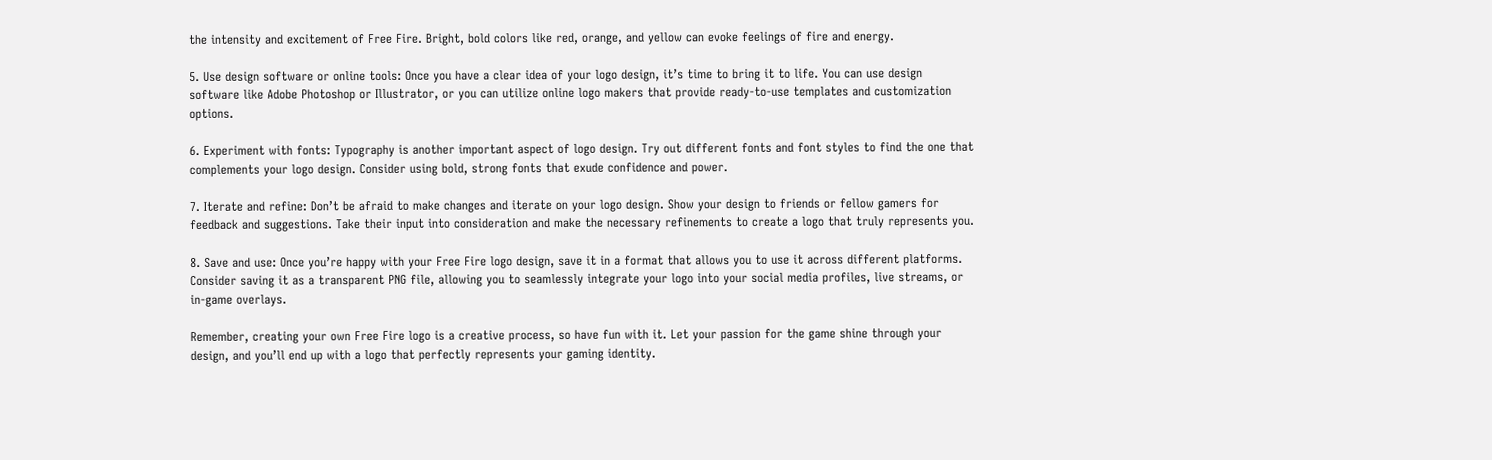the intensity and excitement of Free Fire. Bright, bold colors like red, orange, and yellow can evoke feelings of fire and energy.

5. Use design software or online tools: Once you have a clear idea of your logo design, it’s time to bring it to life. You can use design software like Adobe Photoshop or Illustrator, or you can utilize online logo makers that provide ready-to-use templates and customization options.

6. Experiment with fonts: Typography is another important aspect of logo design. Try out different fonts and font styles to find the one that complements your logo design. Consider using bold, strong fonts that exude confidence and power.

7. Iterate and refine: Don’t be afraid to make changes and iterate on your logo design. Show your design to friends or fellow gamers for feedback and suggestions. Take their input into consideration and make the necessary refinements to create a logo that truly represents you.

8. Save and use: Once you’re happy with your Free Fire logo design, save it in a format that allows you to use it across different platforms. Consider saving it as a transparent PNG file, allowing you to seamlessly integrate your logo into your social media profiles, live streams, or in-game overlays.

Remember, creating your own Free Fire logo is a creative process, so have fun with it. Let your passion for the game shine through your design, and you’ll end up with a logo that perfectly represents your gaming identity.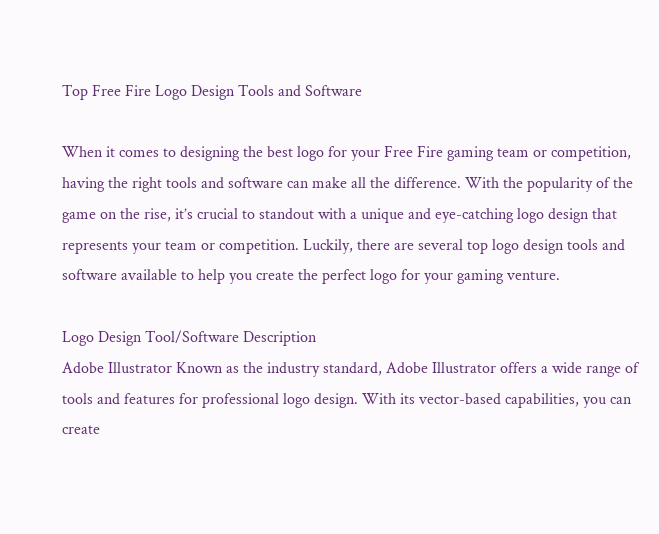Top Free Fire Logo Design Tools and Software

When it comes to designing the best logo for your Free Fire gaming team or competition, having the right tools and software can make all the difference. With the popularity of the game on the rise, it’s crucial to standout with a unique and eye-catching logo design that represents your team or competition. Luckily, there are several top logo design tools and software available to help you create the perfect logo for your gaming venture.

Logo Design Tool/Software Description
Adobe Illustrator Known as the industry standard, Adobe Illustrator offers a wide range of tools and features for professional logo design. With its vector-based capabilities, you can create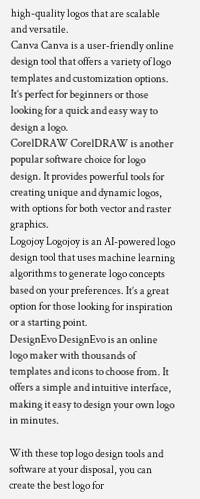high-quality logos that are scalable and versatile.
Canva Canva is a user-friendly online design tool that offers a variety of logo templates and customization options. It’s perfect for beginners or those looking for a quick and easy way to design a logo.
CorelDRAW CorelDRAW is another popular software choice for logo design. It provides powerful tools for creating unique and dynamic logos, with options for both vector and raster graphics.
Logojoy Logojoy is an AI-powered logo design tool that uses machine learning algorithms to generate logo concepts based on your preferences. It’s a great option for those looking for inspiration or a starting point.
DesignEvo DesignEvo is an online logo maker with thousands of templates and icons to choose from. It offers a simple and intuitive interface, making it easy to design your own logo in minutes.

With these top logo design tools and software at your disposal, you can create the best logo for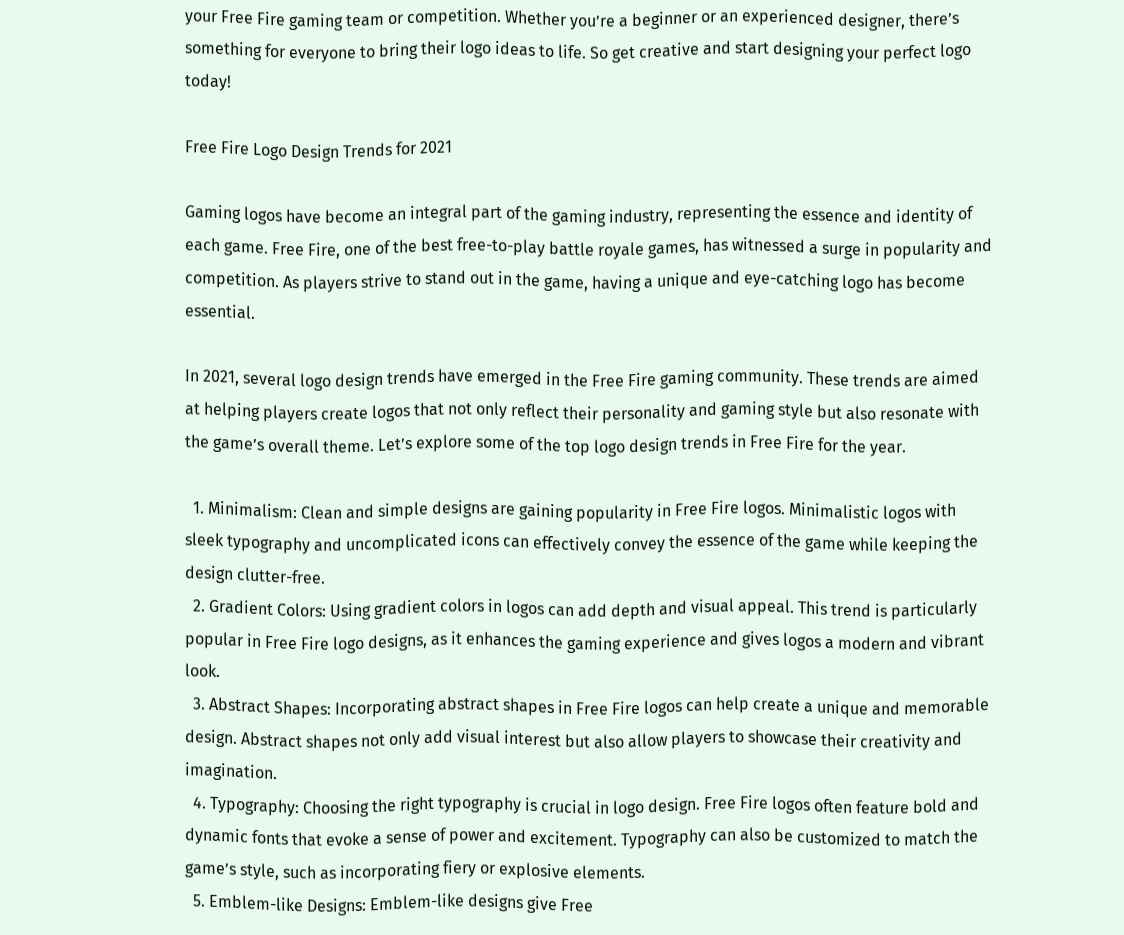your Free Fire gaming team or competition. Whether you’re a beginner or an experienced designer, there’s something for everyone to bring their logo ideas to life. So get creative and start designing your perfect logo today!

Free Fire Logo Design Trends for 2021

Gaming logos have become an integral part of the gaming industry, representing the essence and identity of each game. Free Fire, one of the best free-to-play battle royale games, has witnessed a surge in popularity and competition. As players strive to stand out in the game, having a unique and eye-catching logo has become essential.

In 2021, several logo design trends have emerged in the Free Fire gaming community. These trends are aimed at helping players create logos that not only reflect their personality and gaming style but also resonate with the game’s overall theme. Let’s explore some of the top logo design trends in Free Fire for the year.

  1. Minimalism: Clean and simple designs are gaining popularity in Free Fire logos. Minimalistic logos with sleek typography and uncomplicated icons can effectively convey the essence of the game while keeping the design clutter-free.
  2. Gradient Colors: Using gradient colors in logos can add depth and visual appeal. This trend is particularly popular in Free Fire logo designs, as it enhances the gaming experience and gives logos a modern and vibrant look.
  3. Abstract Shapes: Incorporating abstract shapes in Free Fire logos can help create a unique and memorable design. Abstract shapes not only add visual interest but also allow players to showcase their creativity and imagination.
  4. Typography: Choosing the right typography is crucial in logo design. Free Fire logos often feature bold and dynamic fonts that evoke a sense of power and excitement. Typography can also be customized to match the game’s style, such as incorporating fiery or explosive elements.
  5. Emblem-like Designs: Emblem-like designs give Free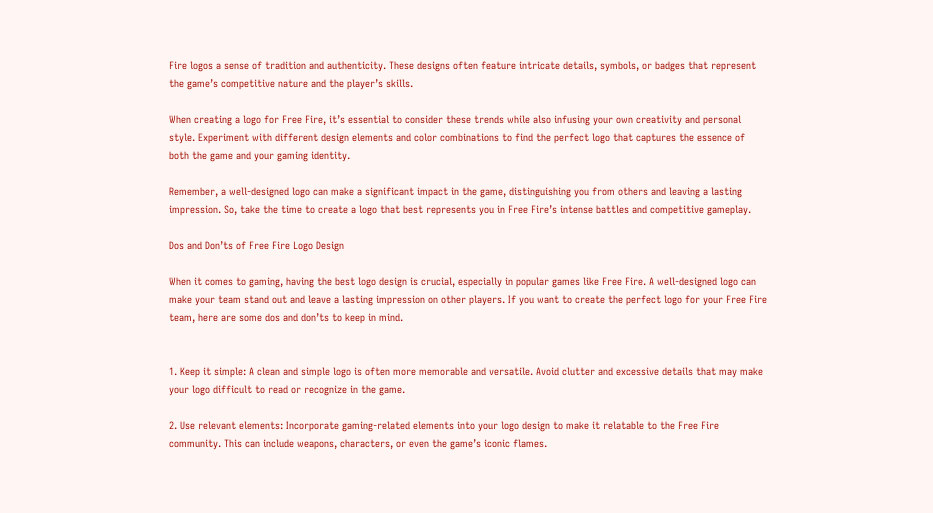Fire logos a sense of tradition and authenticity. These designs often feature intricate details, symbols, or badges that represent the game’s competitive nature and the player’s skills.

When creating a logo for Free Fire, it’s essential to consider these trends while also infusing your own creativity and personal style. Experiment with different design elements and color combinations to find the perfect logo that captures the essence of both the game and your gaming identity.

Remember, a well-designed logo can make a significant impact in the game, distinguishing you from others and leaving a lasting impression. So, take the time to create a logo that best represents you in Free Fire’s intense battles and competitive gameplay.

Dos and Don’ts of Free Fire Logo Design

When it comes to gaming, having the best logo design is crucial, especially in popular games like Free Fire. A well-designed logo can make your team stand out and leave a lasting impression on other players. If you want to create the perfect logo for your Free Fire team, here are some dos and don’ts to keep in mind.


1. Keep it simple: A clean and simple logo is often more memorable and versatile. Avoid clutter and excessive details that may make your logo difficult to read or recognize in the game.

2. Use relevant elements: Incorporate gaming-related elements into your logo design to make it relatable to the Free Fire community. This can include weapons, characters, or even the game’s iconic flames.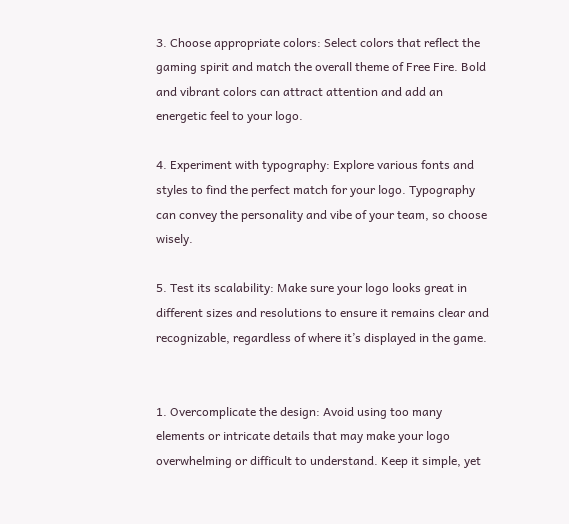3. Choose appropriate colors: Select colors that reflect the gaming spirit and match the overall theme of Free Fire. Bold and vibrant colors can attract attention and add an energetic feel to your logo.

4. Experiment with typography: Explore various fonts and styles to find the perfect match for your logo. Typography can convey the personality and vibe of your team, so choose wisely.

5. Test its scalability: Make sure your logo looks great in different sizes and resolutions to ensure it remains clear and recognizable, regardless of where it’s displayed in the game.


1. Overcomplicate the design: Avoid using too many elements or intricate details that may make your logo overwhelming or difficult to understand. Keep it simple, yet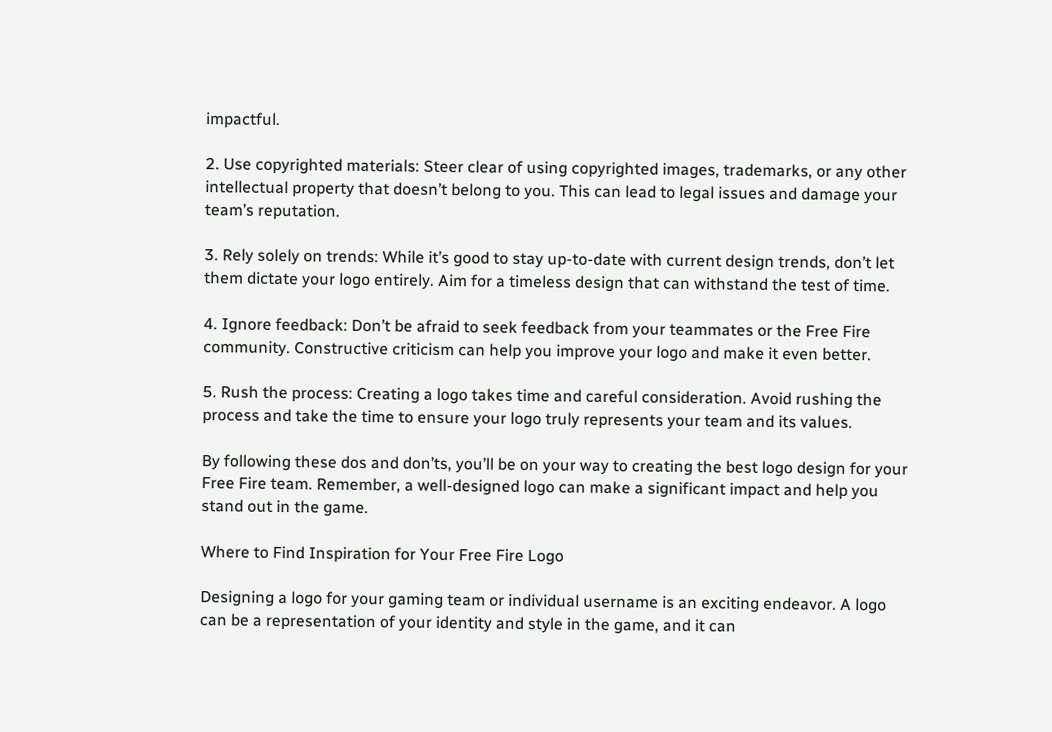impactful.

2. Use copyrighted materials: Steer clear of using copyrighted images, trademarks, or any other intellectual property that doesn’t belong to you. This can lead to legal issues and damage your team’s reputation.

3. Rely solely on trends: While it’s good to stay up-to-date with current design trends, don’t let them dictate your logo entirely. Aim for a timeless design that can withstand the test of time.

4. Ignore feedback: Don’t be afraid to seek feedback from your teammates or the Free Fire community. Constructive criticism can help you improve your logo and make it even better.

5. Rush the process: Creating a logo takes time and careful consideration. Avoid rushing the process and take the time to ensure your logo truly represents your team and its values.

By following these dos and don’ts, you’ll be on your way to creating the best logo design for your Free Fire team. Remember, a well-designed logo can make a significant impact and help you stand out in the game.

Where to Find Inspiration for Your Free Fire Logo

Designing a logo for your gaming team or individual username is an exciting endeavor. A logo can be a representation of your identity and style in the game, and it can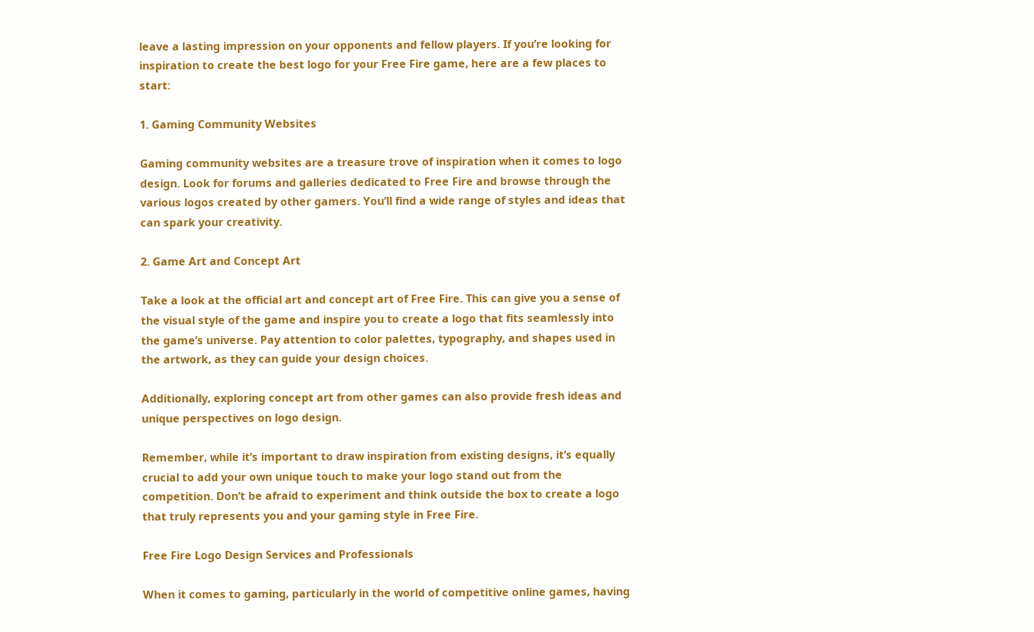leave a lasting impression on your opponents and fellow players. If you’re looking for inspiration to create the best logo for your Free Fire game, here are a few places to start:

1. Gaming Community Websites

Gaming community websites are a treasure trove of inspiration when it comes to logo design. Look for forums and galleries dedicated to Free Fire and browse through the various logos created by other gamers. You’ll find a wide range of styles and ideas that can spark your creativity.

2. Game Art and Concept Art

Take a look at the official art and concept art of Free Fire. This can give you a sense of the visual style of the game and inspire you to create a logo that fits seamlessly into the game’s universe. Pay attention to color palettes, typography, and shapes used in the artwork, as they can guide your design choices.

Additionally, exploring concept art from other games can also provide fresh ideas and unique perspectives on logo design.

Remember, while it’s important to draw inspiration from existing designs, it’s equally crucial to add your own unique touch to make your logo stand out from the competition. Don’t be afraid to experiment and think outside the box to create a logo that truly represents you and your gaming style in Free Fire.

Free Fire Logo Design Services and Professionals

When it comes to gaming, particularly in the world of competitive online games, having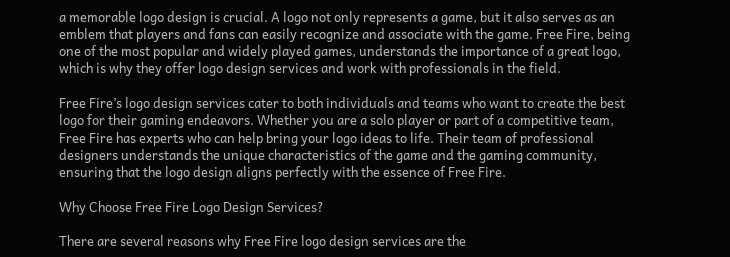a memorable logo design is crucial. A logo not only represents a game, but it also serves as an emblem that players and fans can easily recognize and associate with the game. Free Fire, being one of the most popular and widely played games, understands the importance of a great logo, which is why they offer logo design services and work with professionals in the field.

Free Fire’s logo design services cater to both individuals and teams who want to create the best logo for their gaming endeavors. Whether you are a solo player or part of a competitive team, Free Fire has experts who can help bring your logo ideas to life. Their team of professional designers understands the unique characteristics of the game and the gaming community, ensuring that the logo design aligns perfectly with the essence of Free Fire.

Why Choose Free Fire Logo Design Services?

There are several reasons why Free Fire logo design services are the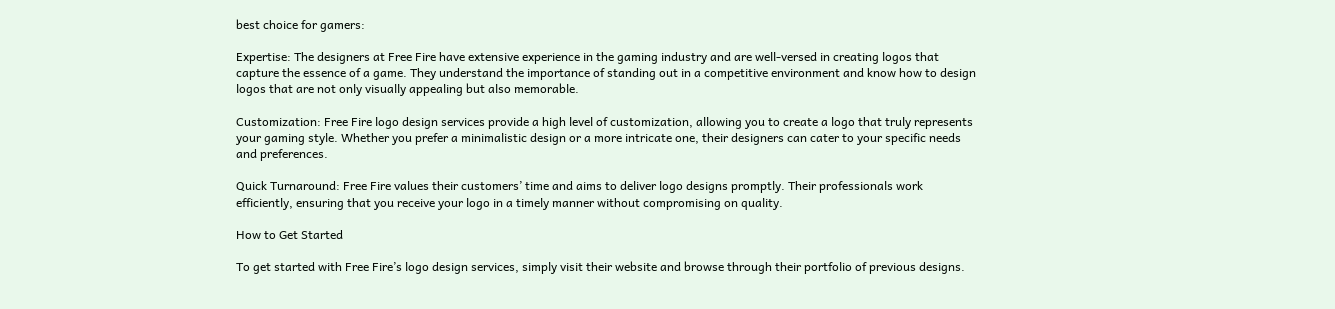best choice for gamers:

Expertise: The designers at Free Fire have extensive experience in the gaming industry and are well-versed in creating logos that capture the essence of a game. They understand the importance of standing out in a competitive environment and know how to design logos that are not only visually appealing but also memorable.

Customization: Free Fire logo design services provide a high level of customization, allowing you to create a logo that truly represents your gaming style. Whether you prefer a minimalistic design or a more intricate one, their designers can cater to your specific needs and preferences.

Quick Turnaround: Free Fire values their customers’ time and aims to deliver logo designs promptly. Their professionals work efficiently, ensuring that you receive your logo in a timely manner without compromising on quality.

How to Get Started

To get started with Free Fire’s logo design services, simply visit their website and browse through their portfolio of previous designs.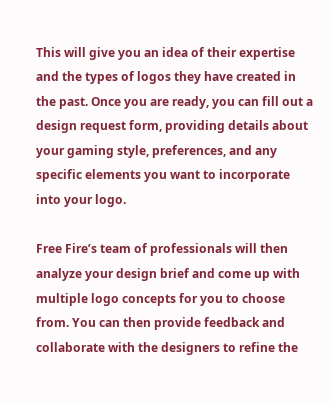This will give you an idea of their expertise and the types of logos they have created in the past. Once you are ready, you can fill out a design request form, providing details about your gaming style, preferences, and any specific elements you want to incorporate into your logo.

Free Fire’s team of professionals will then analyze your design brief and come up with multiple logo concepts for you to choose from. You can then provide feedback and collaborate with the designers to refine the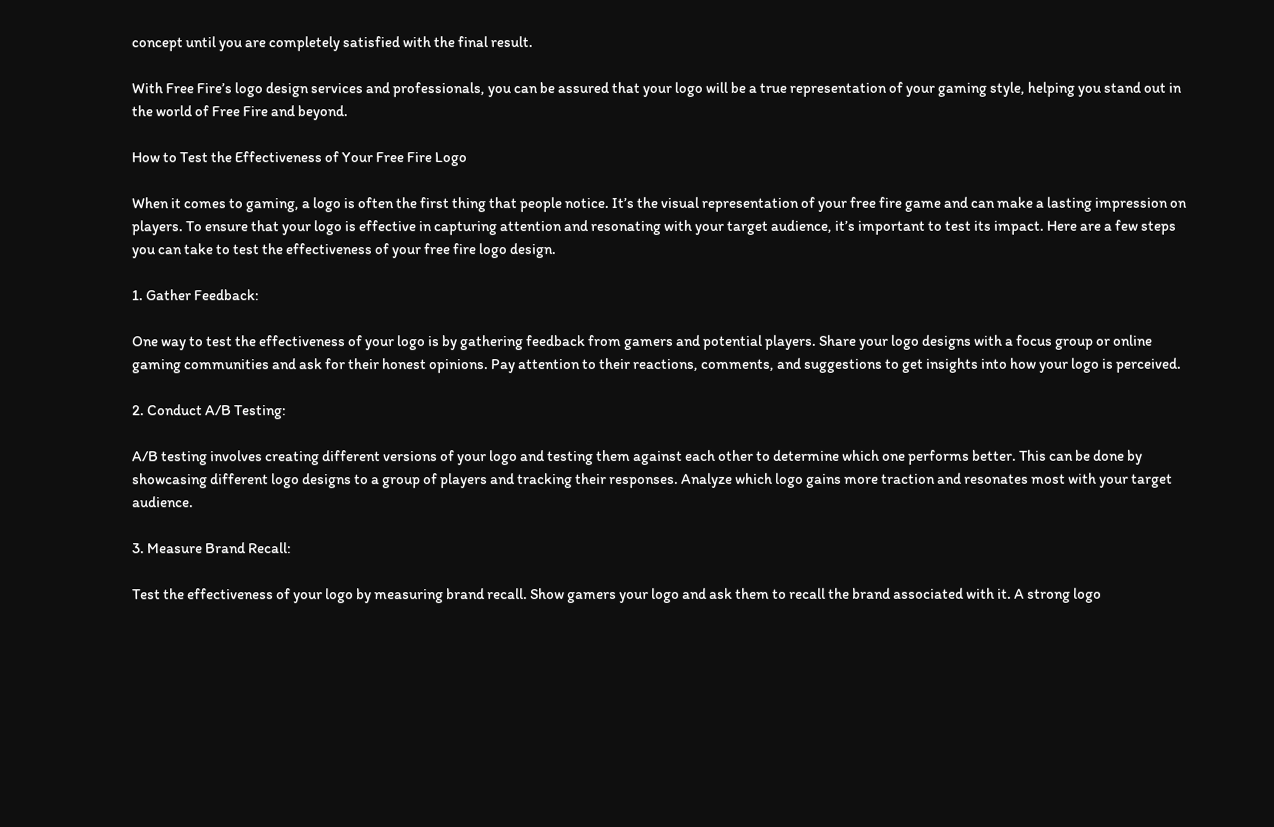concept until you are completely satisfied with the final result.

With Free Fire’s logo design services and professionals, you can be assured that your logo will be a true representation of your gaming style, helping you stand out in the world of Free Fire and beyond.

How to Test the Effectiveness of Your Free Fire Logo

When it comes to gaming, a logo is often the first thing that people notice. It’s the visual representation of your free fire game and can make a lasting impression on players. To ensure that your logo is effective in capturing attention and resonating with your target audience, it’s important to test its impact. Here are a few steps you can take to test the effectiveness of your free fire logo design.

1. Gather Feedback:

One way to test the effectiveness of your logo is by gathering feedback from gamers and potential players. Share your logo designs with a focus group or online gaming communities and ask for their honest opinions. Pay attention to their reactions, comments, and suggestions to get insights into how your logo is perceived.

2. Conduct A/B Testing:

A/B testing involves creating different versions of your logo and testing them against each other to determine which one performs better. This can be done by showcasing different logo designs to a group of players and tracking their responses. Analyze which logo gains more traction and resonates most with your target audience.

3. Measure Brand Recall:

Test the effectiveness of your logo by measuring brand recall. Show gamers your logo and ask them to recall the brand associated with it. A strong logo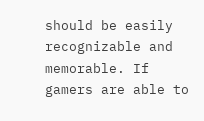should be easily recognizable and memorable. If gamers are able to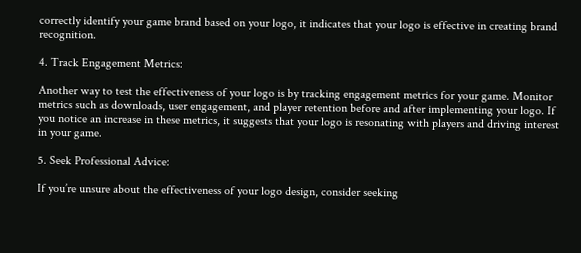correctly identify your game brand based on your logo, it indicates that your logo is effective in creating brand recognition.

4. Track Engagement Metrics:

Another way to test the effectiveness of your logo is by tracking engagement metrics for your game. Monitor metrics such as downloads, user engagement, and player retention before and after implementing your logo. If you notice an increase in these metrics, it suggests that your logo is resonating with players and driving interest in your game.

5. Seek Professional Advice:

If you’re unsure about the effectiveness of your logo design, consider seeking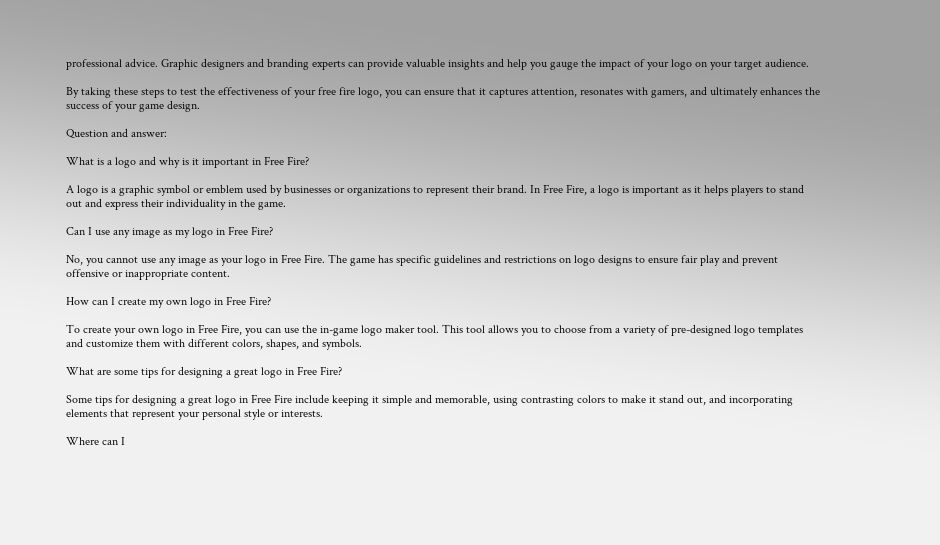professional advice. Graphic designers and branding experts can provide valuable insights and help you gauge the impact of your logo on your target audience.

By taking these steps to test the effectiveness of your free fire logo, you can ensure that it captures attention, resonates with gamers, and ultimately enhances the success of your game design.

Question and answer:

What is a logo and why is it important in Free Fire?

A logo is a graphic symbol or emblem used by businesses or organizations to represent their brand. In Free Fire, a logo is important as it helps players to stand out and express their individuality in the game.

Can I use any image as my logo in Free Fire?

No, you cannot use any image as your logo in Free Fire. The game has specific guidelines and restrictions on logo designs to ensure fair play and prevent offensive or inappropriate content.

How can I create my own logo in Free Fire?

To create your own logo in Free Fire, you can use the in-game logo maker tool. This tool allows you to choose from a variety of pre-designed logo templates and customize them with different colors, shapes, and symbols.

What are some tips for designing a great logo in Free Fire?

Some tips for designing a great logo in Free Fire include keeping it simple and memorable, using contrasting colors to make it stand out, and incorporating elements that represent your personal style or interests.

Where can I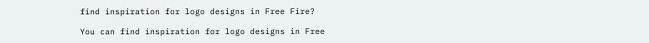find inspiration for logo designs in Free Fire?

You can find inspiration for logo designs in Free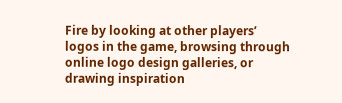Fire by looking at other players’ logos in the game, browsing through online logo design galleries, or drawing inspiration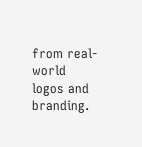from real-world logos and branding.